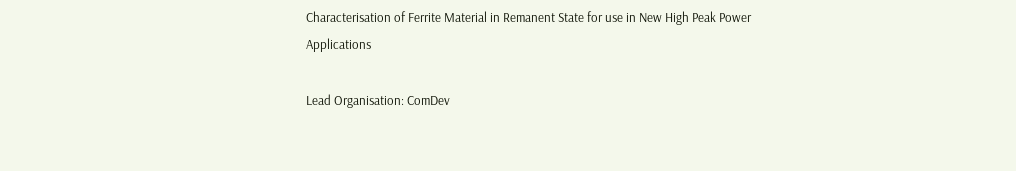Characterisation of Ferrite Material in Remanent State for use in New High Peak Power Applications

Lead Organisation: ComDev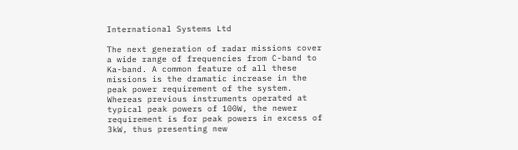International Systems Ltd

The next generation of radar missions cover a wide range of frequencies from C-band to Ka-band. A common feature of all these missions is the dramatic increase in the peak power requirement of the system. Whereas previous instruments operated at typical peak powers of 100W, the newer requirement is for peak powers in excess of 3kW, thus presenting new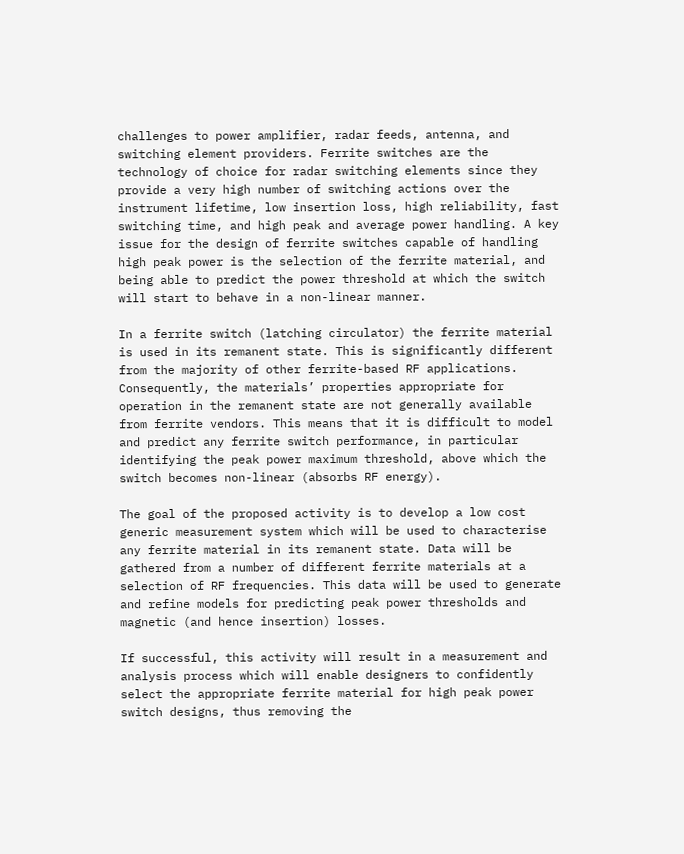challenges to power amplifier, radar feeds, antenna, and switching element providers. Ferrite switches are the technology of choice for radar switching elements since they provide a very high number of switching actions over the instrument lifetime, low insertion loss, high reliability, fast switching time, and high peak and average power handling. A key issue for the design of ferrite switches capable of handling high peak power is the selection of the ferrite material, and being able to predict the power threshold at which the switch will start to behave in a non-linear manner.

In a ferrite switch (latching circulator) the ferrite material is used in its remanent state. This is significantly different from the majority of other ferrite-based RF applications. Consequently, the materials’ properties appropriate for operation in the remanent state are not generally available from ferrite vendors. This means that it is difficult to model and predict any ferrite switch performance, in particular identifying the peak power maximum threshold, above which the switch becomes non-linear (absorbs RF energy).

The goal of the proposed activity is to develop a low cost generic measurement system which will be used to characterise any ferrite material in its remanent state. Data will be gathered from a number of different ferrite materials at a selection of RF frequencies. This data will be used to generate and refine models for predicting peak power thresholds and magnetic (and hence insertion) losses.

If successful, this activity will result in a measurement and analysis process which will enable designers to confidently select the appropriate ferrite material for high peak power switch designs, thus removing the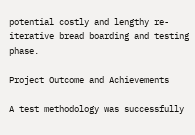potential costly and lengthy re-iterative bread boarding and testing phase.

Project Outcome and Achievements

A test methodology was successfully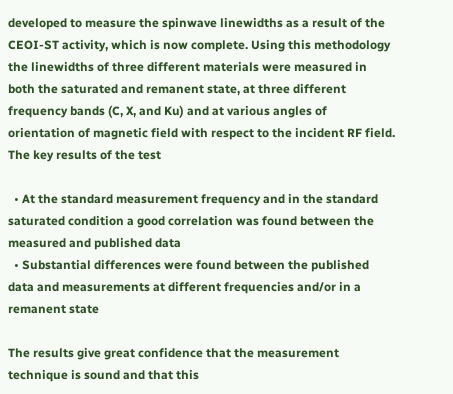developed to measure the spinwave linewidths as a result of the CEOI-ST activity, which is now complete. Using this methodology the linewidths of three different materials were measured in both the saturated and remanent state, at three different frequency bands (C, X, and Ku) and at various angles of orientation of magnetic field with respect to the incident RF field. The key results of the test

  • At the standard measurement frequency and in the standard saturated condition a good correlation was found between the measured and published data
  • Substantial differences were found between the published data and measurements at different frequencies and/or in a remanent state

The results give great confidence that the measurement technique is sound and that this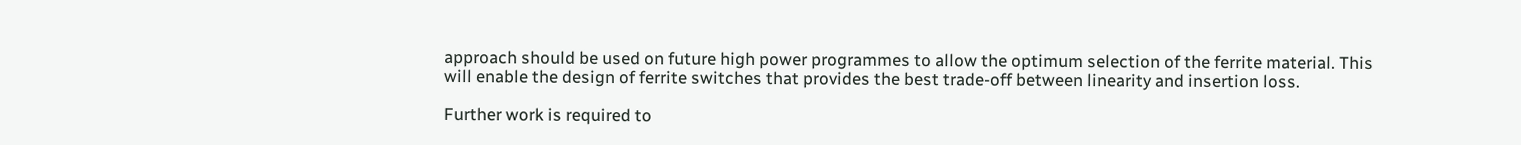approach should be used on future high power programmes to allow the optimum selection of the ferrite material. This will enable the design of ferrite switches that provides the best trade-off between linearity and insertion loss.

Further work is required to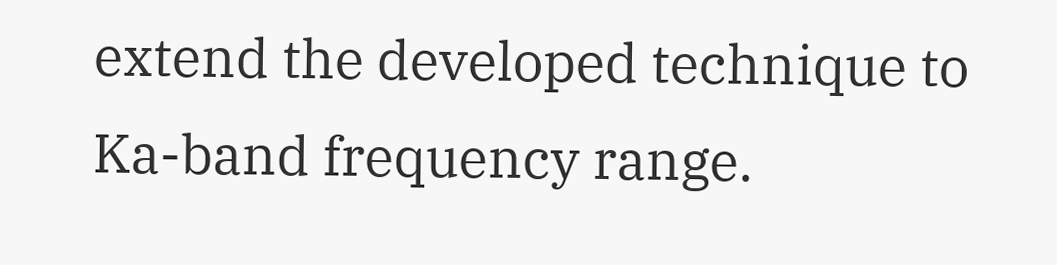extend the developed technique to Ka-band frequency range.